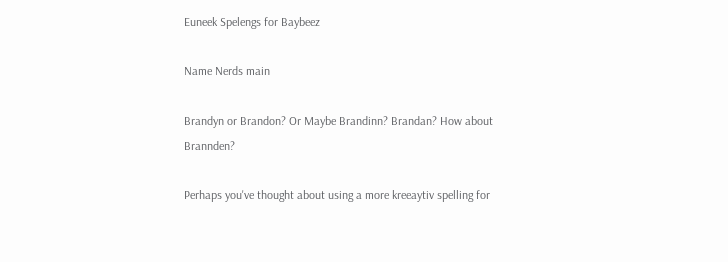Euneek Spelengs for Baybeez

Name Nerds main

Brandyn or Brandon? Or Maybe Brandinn? Brandan? How about Brannden?

Perhaps you've thought about using a more kreeaytiv spelling for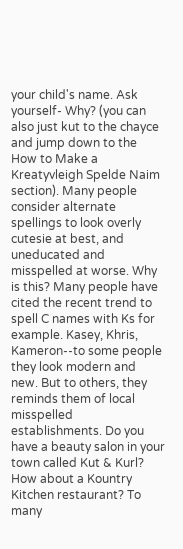your child's name. Ask yourself- Why? (you can also just kut to the chayce and jump down to the How to Make a Kreatyvleigh Spelde Naim section). Many people consider alternate spellings to look overly cutesie at best, and uneducated and misspelled at worse. Why is this? Many people have cited the recent trend to spell C names with Ks for example. Kasey, Khris, Kameron--to some people they look modern and new. But to others, they reminds them of local misspelled establishments. Do you have a beauty salon in your town called Kut & Kurl? How about a Kountry Kitchen restaurant? To many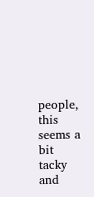people, this seems a bit tacky and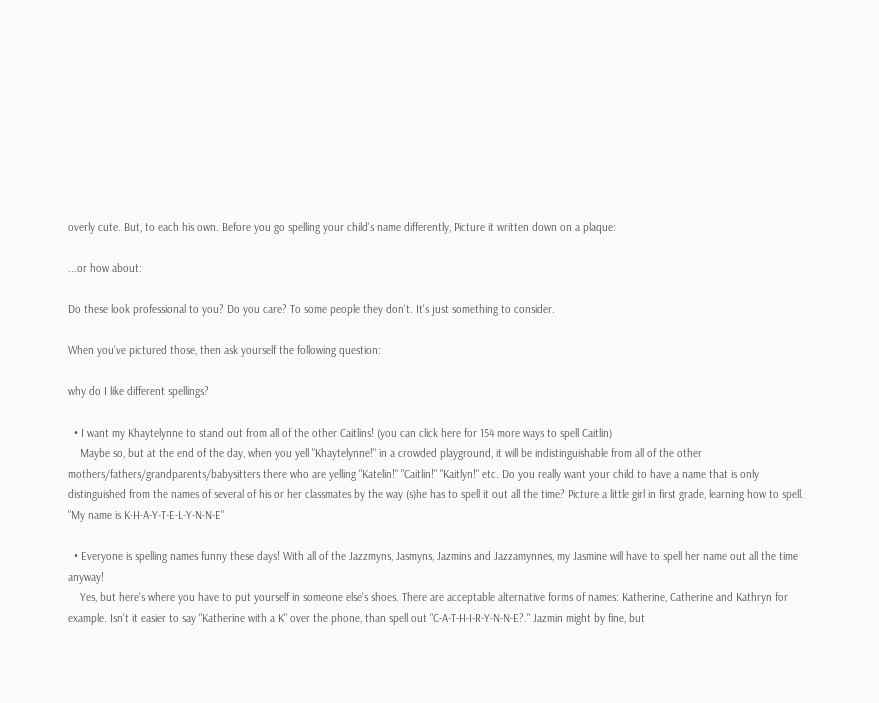overly cute. But, to each his own. Before you go spelling your child's name differently, Picture it written down on a plaque:

...or how about:

Do these look professional to you? Do you care? To some people they don't. It's just something to consider.

When you've pictured those, then ask yourself the following question:

why do I like different spellings?

  • I want my Khaytelynne to stand out from all of the other Caitlins! (you can click here for 154 more ways to spell Caitlin)
    Maybe so, but at the end of the day, when you yell "Khaytelynne!" in a crowded playground, it will be indistinguishable from all of the other mothers/fathers/grandparents/babysitters there who are yelling "Katelin!" "Caitlin!" "Kaitlyn!" etc. Do you really want your child to have a name that is only distinguished from the names of several of his or her classmates by the way (s)he has to spell it out all the time? Picture a little girl in first grade, learning how to spell. "My name is K-H-A-Y-T-E-L-Y-N-N-E"

  • Everyone is spelling names funny these days! With all of the Jazzmyns, Jasmyns, Jazmins and Jazzamynnes, my Jasmine will have to spell her name out all the time anyway!
    Yes, but here's where you have to put yourself in someone else's shoes. There are acceptable alternative forms of names: Katherine, Catherine and Kathryn for example. Isn't it easier to say "Katherine with a K" over the phone, than spell out "C-A-T-H-I-R-Y-N-N-E?." Jazmin might by fine, but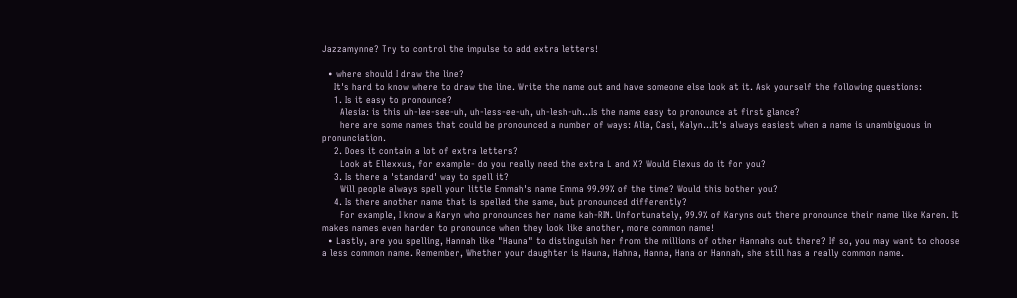Jazzamynne? Try to control the impulse to add extra letters!

  • where should I draw the line?
    It's hard to know where to draw the line. Write the name out and have someone else look at it. Ask yourself the following questions:
    1. Is it easy to pronounce?
      Alesia: is this uh-lee-see-uh, uh-less-ee-uh, uh-lesh-uh...Is the name easy to pronounce at first glance?
      here are some names that could be pronounced a number of ways: Alia, Casi, Kalyn...It's always easiest when a name is unambiguous in pronunciation.
    2. Does it contain a lot of extra letters?
      Look at Ellexxus, for example- do you really need the extra L and X? Would Elexus do it for you?
    3. Is there a 'standard' way to spell it?
      Will people always spell your little Emmah's name Emma 99.99% of the time? Would this bother you?
    4. Is there another name that is spelled the same, but pronounced differently?
      For example, I know a Karyn who pronounces her name kah-RIN. Unfortunately, 99.9% of Karyns out there pronounce their name like Karen. It makes names even harder to pronounce when they look like another, more common name!
  • Lastly, are you spelling, Hannah like "Hauna" to distinguish her from the millions of other Hannahs out there? If so, you may want to choose a less common name. Remember, Whether your daughter is Hauna, Hahna, Hanna, Hana or Hannah, she still has a really common name.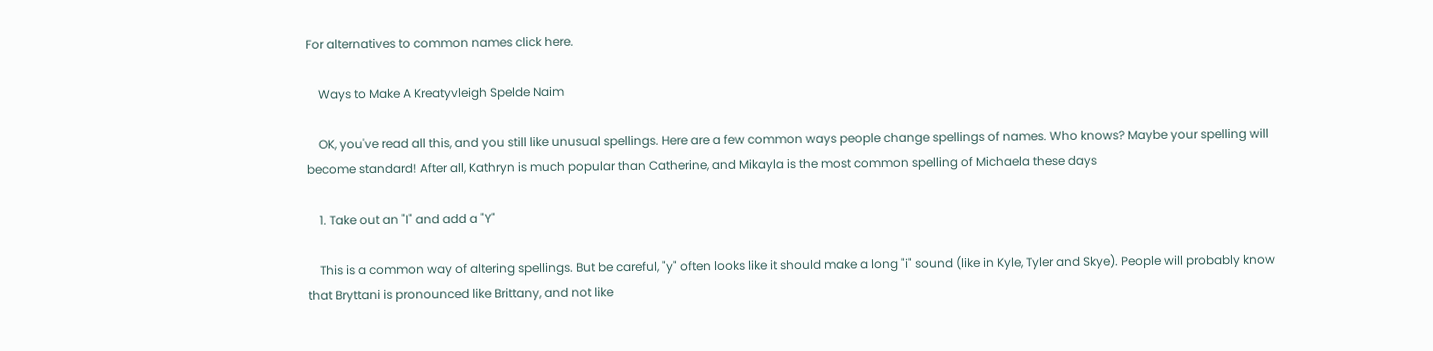For alternatives to common names click here.

    Ways to Make A Kreatyvleigh Spelde Naim

    OK, you've read all this, and you still like unusual spellings. Here are a few common ways people change spellings of names. Who knows? Maybe your spelling will become standard! After all, Kathryn is much popular than Catherine, and Mikayla is the most common spelling of Michaela these days

    1. Take out an "I" and add a "Y"

    This is a common way of altering spellings. But be careful, "y" often looks like it should make a long "i" sound (like in Kyle, Tyler and Skye). People will probably know that Bryttani is pronounced like Brittany, and not like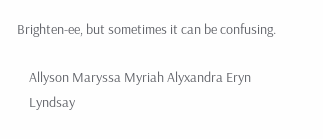Brighten-ee, but sometimes it can be confusing.

    Allyson Maryssa Myriah Alyxandra Eryn
    Lyndsay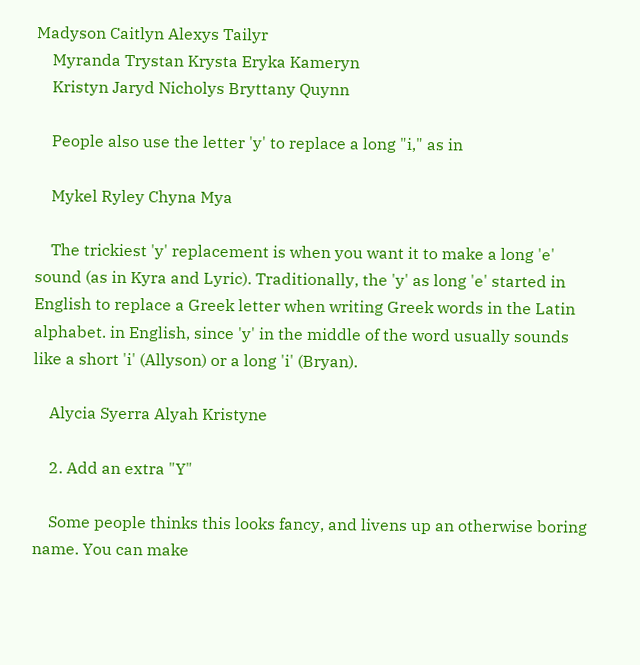Madyson Caitlyn Alexys Tailyr
    Myranda Trystan Krysta Eryka Kameryn
    Kristyn Jaryd Nicholys Bryttany Quynn

    People also use the letter 'y' to replace a long "i," as in

    Mykel Ryley Chyna Mya

    The trickiest 'y' replacement is when you want it to make a long 'e' sound (as in Kyra and Lyric). Traditionally, the 'y' as long 'e' started in English to replace a Greek letter when writing Greek words in the Latin alphabet. in English, since 'y' in the middle of the word usually sounds like a short 'i' (Allyson) or a long 'i' (Bryan).

    Alycia Syerra Alyah Kristyne

    2. Add an extra "Y"

    Some people thinks this looks fancy, and livens up an otherwise boring name. You can make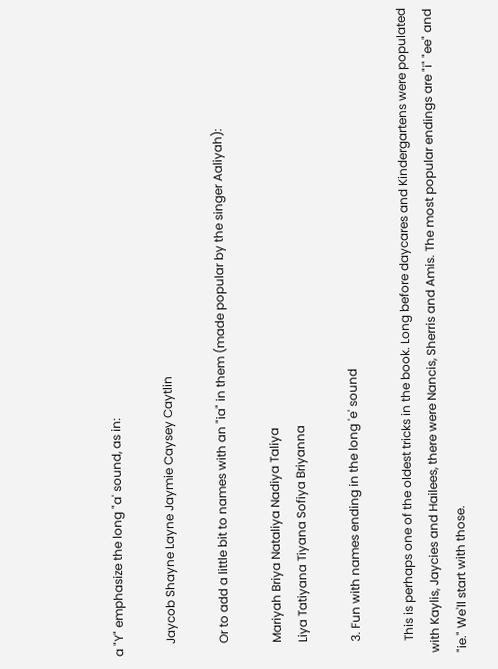a "Y" emphasize the long "a' sound, as in:

    Jaycob Shayne Layne Jaymie Caysey Caytlin

    Or to add a little bit to names with an "ia" in them (made popular by the singer Aaliyah):

    Mariyah Briya Nataliya Nadiya Taliya
    Liya Tatiyana Tiyana Sofiya Briyanna

    3. Fun with names ending in the long 'e' sound

    This is perhaps one of the oldest tricks in the book. Long before daycares and Kindergartens were populated with Kaylis, Jaycies and Hailees, there were Nancis, Sherris and Amis. The most popular endings are "i" "ee" and "ie." We'll start with those.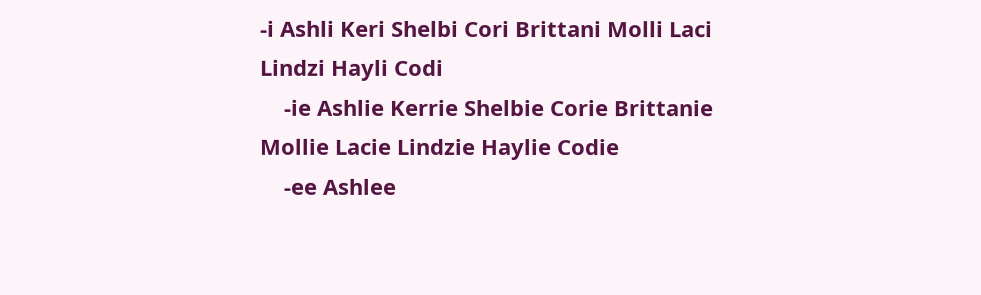-i Ashli Keri Shelbi Cori Brittani Molli Laci Lindzi Hayli Codi
    -ie Ashlie Kerrie Shelbie Corie Brittanie Mollie Lacie Lindzie Haylie Codie
    -ee Ashlee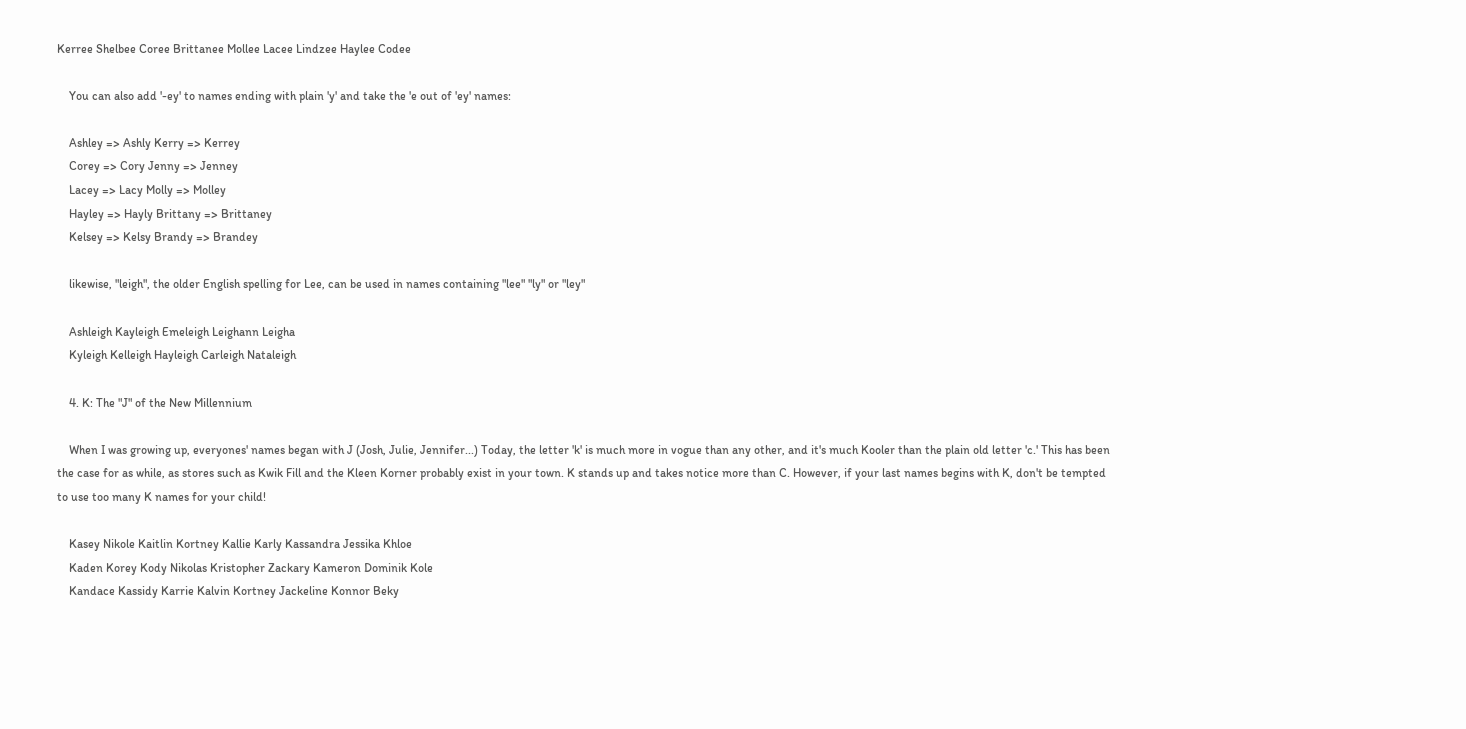Kerree Shelbee Coree Brittanee Mollee Lacee Lindzee Haylee Codee

    You can also add '-ey' to names ending with plain 'y' and take the 'e out of 'ey' names:

    Ashley => Ashly Kerry => Kerrey
    Corey => Cory Jenny => Jenney
    Lacey => Lacy Molly => Molley
    Hayley => Hayly Brittany => Brittaney
    Kelsey => Kelsy Brandy => Brandey

    likewise, "leigh", the older English spelling for Lee, can be used in names containing "lee" "ly" or "ley"

    Ashleigh Kayleigh Emeleigh Leighann Leigha
    Kyleigh Kelleigh Hayleigh Carleigh Nataleigh

    4. K: The "J" of the New Millennium

    When I was growing up, everyones' names began with J (Josh, Julie, Jennifer...) Today, the letter 'k' is much more in vogue than any other, and it's much Kooler than the plain old letter 'c.' This has been the case for as while, as stores such as Kwik Fill and the Kleen Korner probably exist in your town. K stands up and takes notice more than C. However, if your last names begins with K, don't be tempted to use too many K names for your child!

    Kasey Nikole Kaitlin Kortney Kallie Karly Kassandra Jessika Khloe
    Kaden Korey Kody Nikolas Kristopher Zackary Kameron Dominik Kole
    Kandace Kassidy Karrie Kalvin Kortney Jackeline Konnor Beky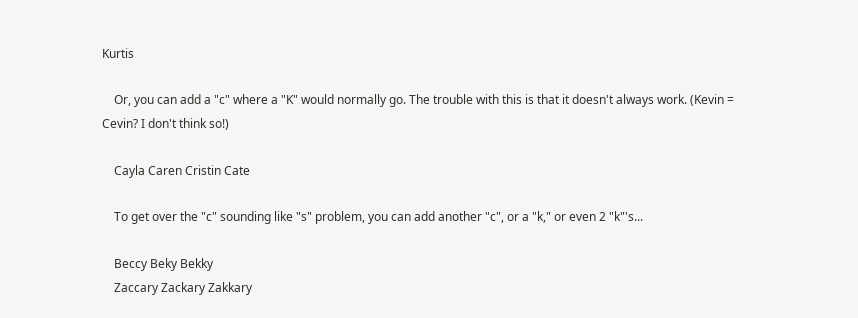Kurtis

    Or, you can add a "c" where a "K" would normally go. The trouble with this is that it doesn't always work. (Kevin = Cevin? I don't think so!)

    Cayla Caren Cristin Cate

    To get over the "c" sounding like "s" problem, you can add another "c", or a "k," or even 2 "k"'s...

    Beccy Beky Bekky
    Zaccary Zackary Zakkary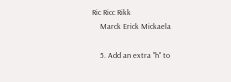Ric Ricc Rikk
    Marck Erick Mickaela

    5. Add an extra "h" to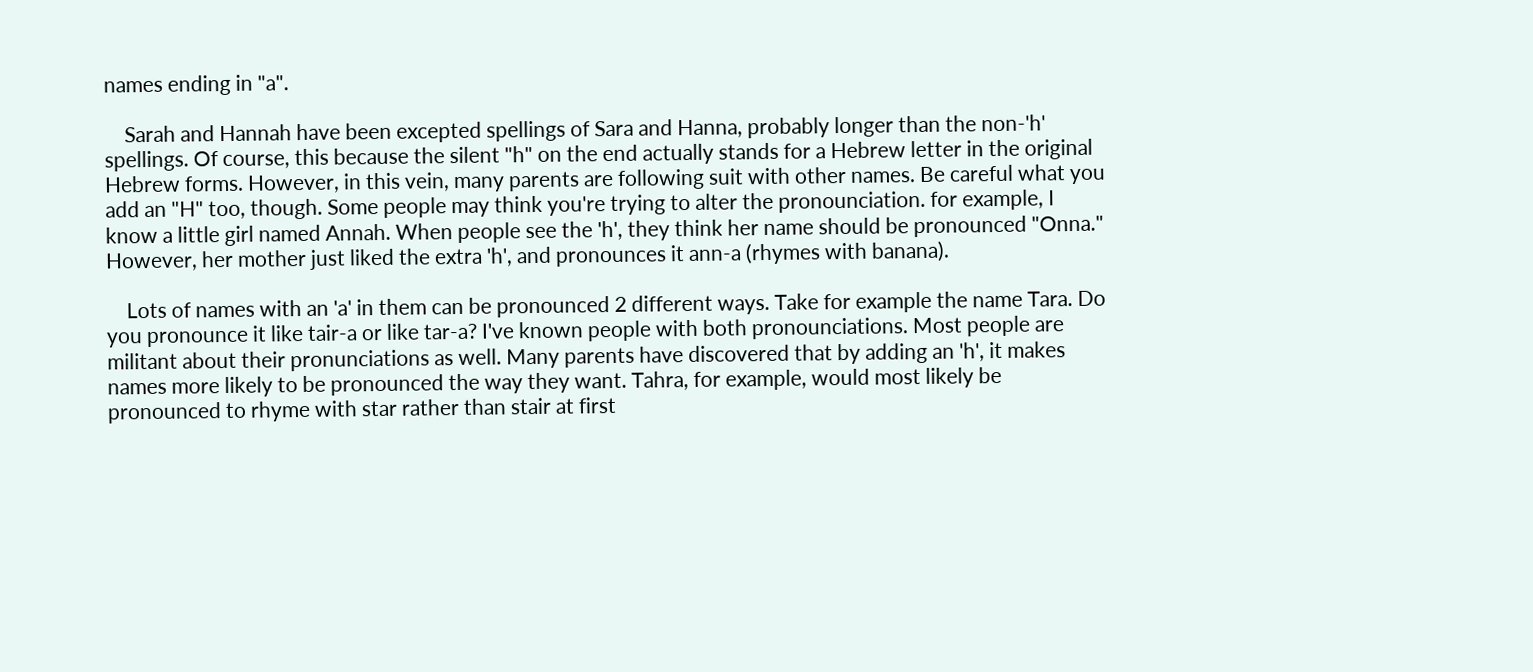names ending in "a".

    Sarah and Hannah have been excepted spellings of Sara and Hanna, probably longer than the non-'h' spellings. Of course, this because the silent "h" on the end actually stands for a Hebrew letter in the original Hebrew forms. However, in this vein, many parents are following suit with other names. Be careful what you add an "H" too, though. Some people may think you're trying to alter the pronounciation. for example, I know a little girl named Annah. When people see the 'h', they think her name should be pronounced "Onna." However, her mother just liked the extra 'h', and pronounces it ann-a (rhymes with banana).

    Lots of names with an 'a' in them can be pronounced 2 different ways. Take for example the name Tara. Do you pronounce it like tair-a or like tar-a? I've known people with both pronounciations. Most people are militant about their pronunciations as well. Many parents have discovered that by adding an 'h', it makes names more likely to be pronounced the way they want. Tahra, for example, would most likely be pronounced to rhyme with star rather than stair at first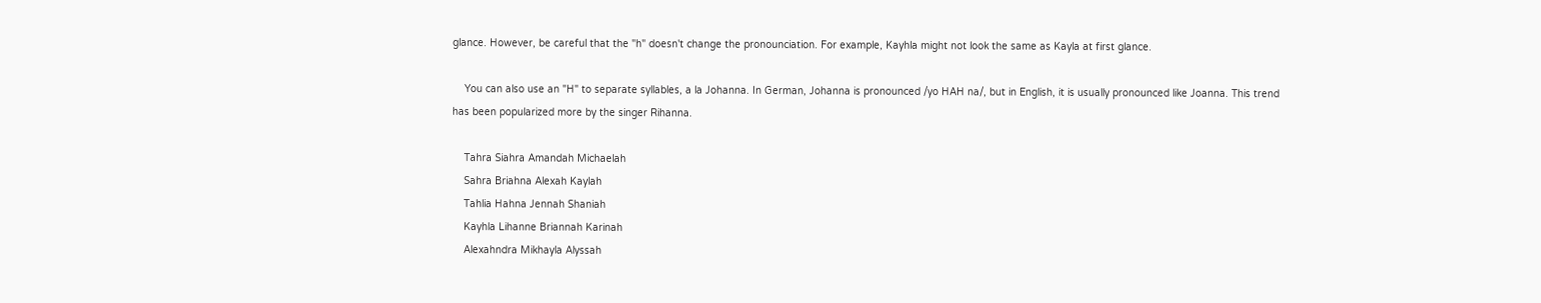glance. However, be careful that the "h" doesn't change the pronounciation. For example, Kayhla might not look the same as Kayla at first glance.

    You can also use an "H" to separate syllables, a la Johanna. In German, Johanna is pronounced /yo HAH na/, but in English, it is usually pronounced like Joanna. This trend has been popularized more by the singer Rihanna.

    Tahra Siahra Amandah Michaelah
    Sahra Briahna Alexah Kaylah
    Tahlia Hahna Jennah Shaniah
    Kayhla Lihanne Briannah Karinah
    Alexahndra Mikhayla Alyssah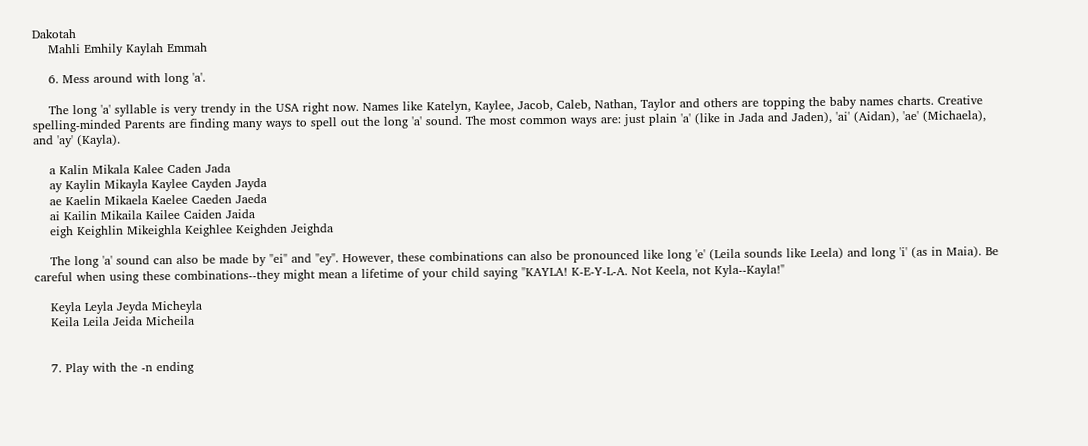Dakotah
    Mahli Emhily Kaylah Emmah

    6. Mess around with long 'a'.

    The long 'a' syllable is very trendy in the USA right now. Names like Katelyn, Kaylee, Jacob, Caleb, Nathan, Taylor and others are topping the baby names charts. Creative spelling-minded Parents are finding many ways to spell out the long 'a' sound. The most common ways are: just plain 'a' (like in Jada and Jaden), 'ai' (Aidan), 'ae' (Michaela), and 'ay' (Kayla).

    a Kalin Mikala Kalee Caden Jada
    ay Kaylin Mikayla Kaylee Cayden Jayda
    ae Kaelin Mikaela Kaelee Caeden Jaeda
    ai Kailin Mikaila Kailee Caiden Jaida
    eigh Keighlin Mikeighla Keighlee Keighden Jeighda

    The long 'a' sound can also be made by "ei" and "ey". However, these combinations can also be pronounced like long 'e' (Leila sounds like Leela) and long 'i' (as in Maia). Be careful when using these combinations--they might mean a lifetime of your child saying "KAYLA! K-E-Y-L-A. Not Keela, not Kyla--Kayla!"

    Keyla Leyla Jeyda Micheyla
    Keila Leila Jeida Micheila


    7. Play with the -n ending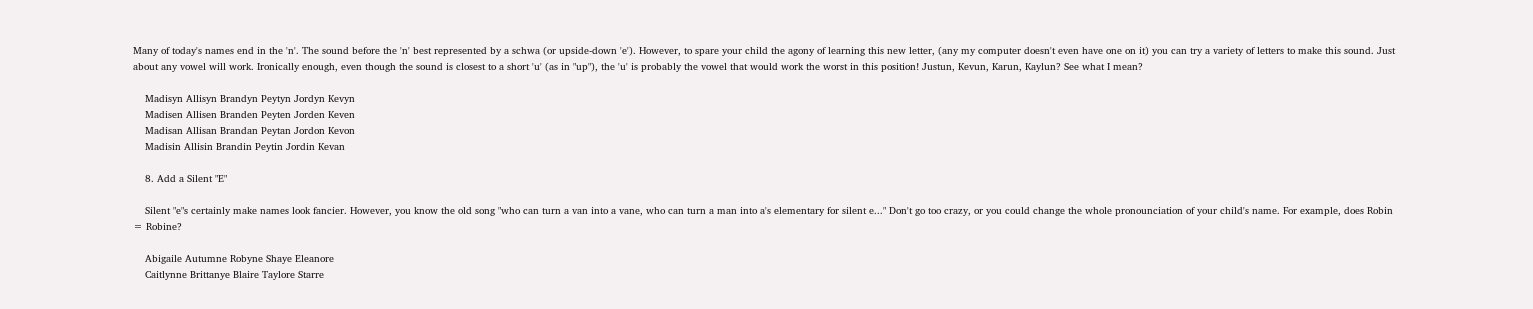Many of today's names end in the 'n'. The sound before the 'n' best represented by a schwa (or upside-down 'e'). However, to spare your child the agony of learning this new letter, (any my computer doesn't even have one on it) you can try a variety of letters to make this sound. Just about any vowel will work. Ironically enough, even though the sound is closest to a short 'u' (as in "up"), the 'u' is probably the vowel that would work the worst in this position! Justun, Kevun, Karun, Kaylun? See what I mean?

    Madisyn Allisyn Brandyn Peytyn Jordyn Kevyn
    Madisen Allisen Branden Peyten Jorden Keven
    Madisan Allisan Brandan Peytan Jordon Kevon
    Madisin Allisin Brandin Peytin Jordin Kevan

    8. Add a Silent "E"

    Silent "e"s certainly make names look fancier. However, you know the old song "who can turn a van into a vane, who can turn a man into a's elementary for silent e..." Don't go too crazy, or you could change the whole pronounciation of your child's name. For example, does Robin = Robine?

    Abigaile Autumne Robyne Shaye Eleanore
    Caitlynne Brittanye Blaire Taylore Starre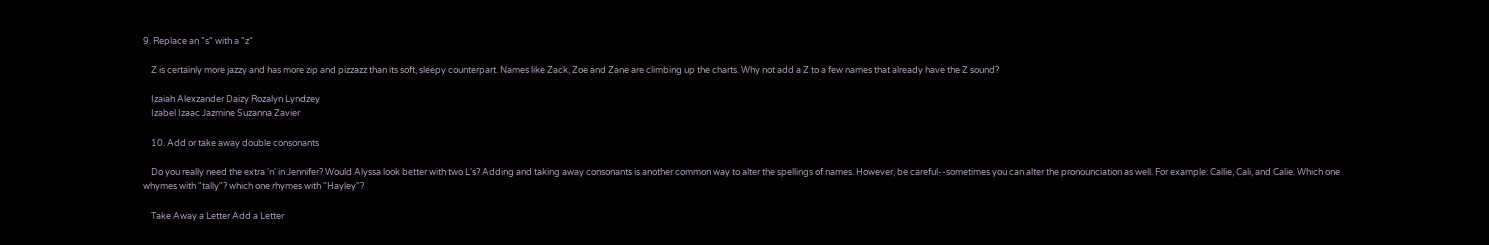9. Replace an "s" with a "z"

    Z is certainly more jazzy and has more zip and pizzazz than its soft, sleepy counterpart. Names like Zack, Zoe and Zane are climbing up the charts. Why not add a Z to a few names that already have the Z sound?

    Izaiah Alexzander Daizy Rozalyn Lyndzey
    Izabel Izaac Jazmine Suzanna Zavier

    10. Add or take away double consonants

    Do you really need the extra 'n' in Jennifer? Would Alyssa look better with two L's? Adding and taking away consonants is another common way to alter the spellings of names. However, be careful--sometimes you can alter the pronounciation as well. For example: Callie, Cali, and Calie. Which one whymes with "tally"? which one rhymes with "Hayley"?

    Take Away a Letter Add a Letter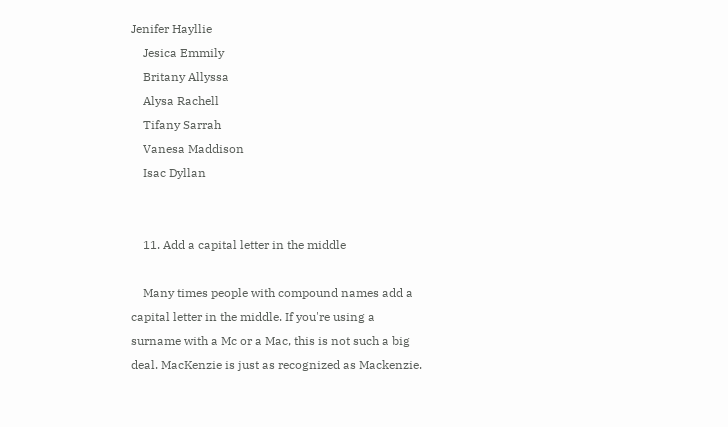Jenifer Hayllie
    Jesica Emmily
    Britany Allyssa
    Alysa Rachell
    Tifany Sarrah
    Vanesa Maddison
    Isac Dyllan


    11. Add a capital letter in the middle

    Many times people with compound names add a capital letter in the middle. If you're using a surname with a Mc or a Mac, this is not such a big deal. MacKenzie is just as recognized as Mackenzie.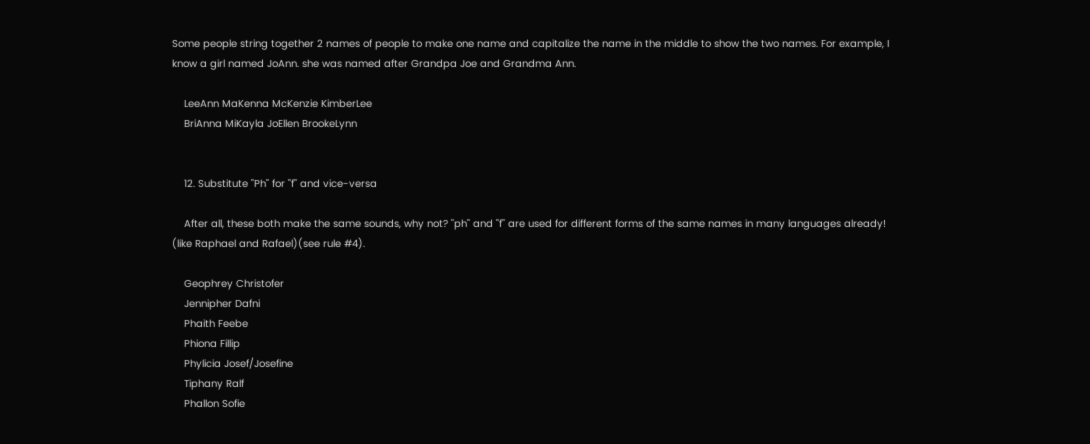Some people string together 2 names of people to make one name and capitalize the name in the middle to show the two names. For example, I know a girl named JoAnn. she was named after Grandpa Joe and Grandma Ann.

    LeeAnn MaKenna McKenzie KimberLee
    BriAnna MiKayla JoEllen BrookeLynn


    12. Substitute "Ph" for "f" and vice-versa

    After all, these both make the same sounds, why not? "ph" and "f" are used for different forms of the same names in many languages already! (like Raphael and Rafael)(see rule #4).

    Geophrey Christofer
    Jennipher Dafni
    Phaith Feebe
    Phiona Fillip
    Phylicia Josef/Josefine
    Tiphany Ralf
    Phallon Sofie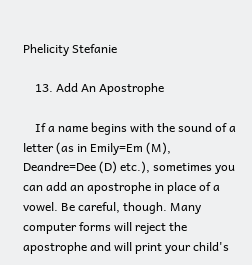Phelicity Stefanie

    13. Add An Apostrophe

    If a name begins with the sound of a letter (as in Emily=Em (M), Deandre=Dee (D) etc.), sometimes you can add an apostrophe in place of a vowel. Be careful, though. Many computer forms will reject the apostrophe and will print your child's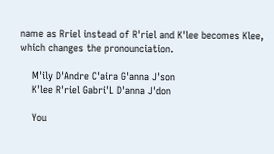name as Rriel instead of R'riel and K'lee becomes Klee, which changes the pronounciation.

    M'ily D'Andre C'aira G'anna J'son
    K'lee R'riel Gabri'L D'anna J'don

    You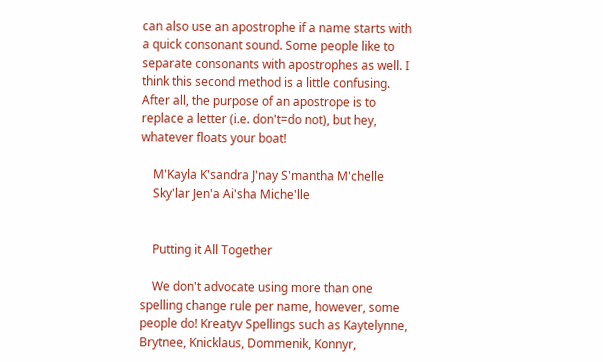can also use an apostrophe if a name starts with a quick consonant sound. Some people like to separate consonants with apostrophes as well. I think this second method is a little confusing. After all, the purpose of an apostrope is to replace a letter (i.e. don't=do not), but hey, whatever floats your boat!

    M'Kayla K'sandra J'nay S'mantha M'chelle
    Sky'lar Jen'a Ai'sha Miche'lle


    Putting it All Together

    We don't advocate using more than one spelling change rule per name, however, some people do! Kreatyv Spellings such as Kaytelynne, Brytnee, Knicklaus, Dommenik, Konnyr,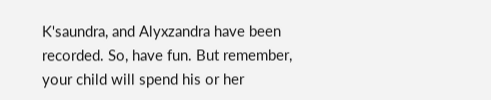K'saundra, and Alyxzandra have been recorded. So, have fun. But remember, your child will spend his or her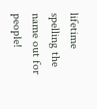lifetime spelling the name out for people!